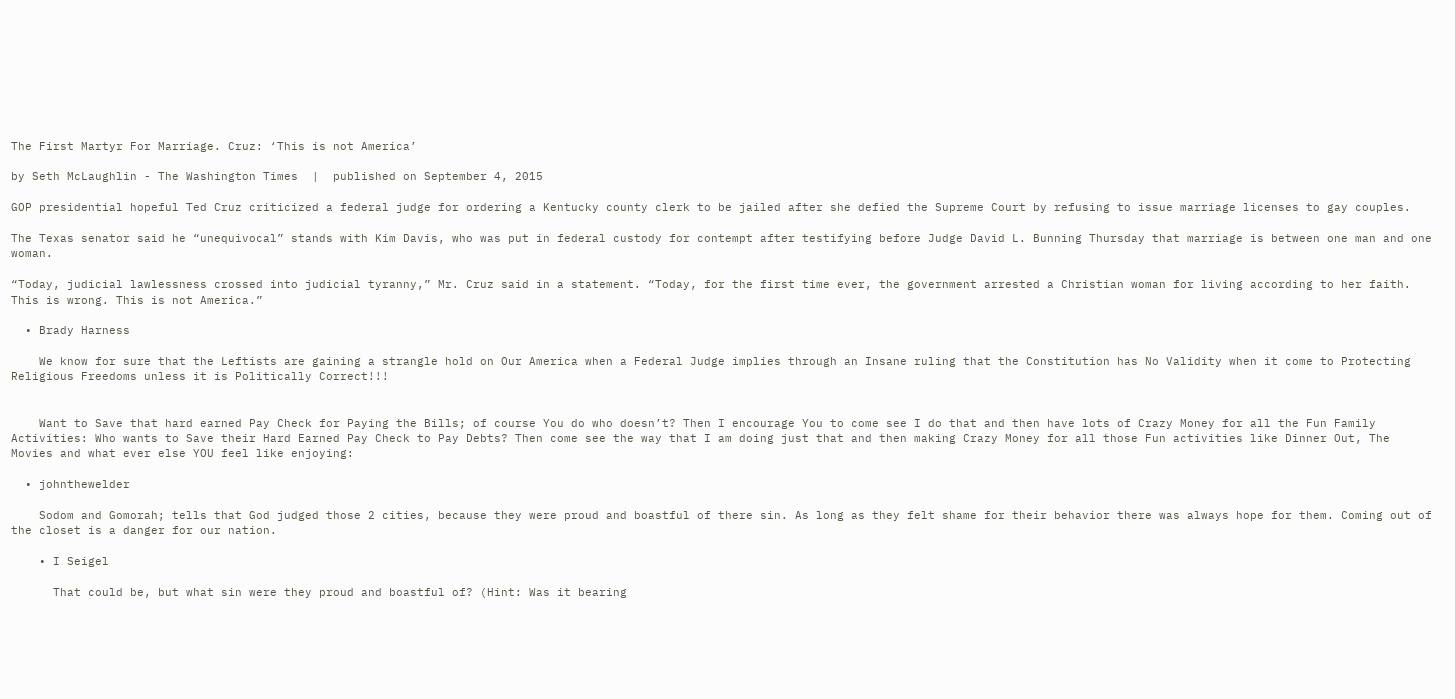The First Martyr For Marriage. Cruz: ‘This is not America’

by Seth McLaughlin - The Washington Times  |  published on September 4, 2015

GOP presidential hopeful Ted Cruz criticized a federal judge for ordering a Kentucky county clerk to be jailed after she defied the Supreme Court by refusing to issue marriage licenses to gay couples.

The Texas senator said he “unequivocal” stands with Kim Davis, who was put in federal custody for contempt after testifying before Judge David L. Bunning Thursday that marriage is between one man and one woman.

“Today, judicial lawlessness crossed into judicial tyranny,” Mr. Cruz said in a statement. “Today, for the first time ever, the government arrested a Christian woman for living according to her faith. This is wrong. This is not America.”

  • Brady Harness

    We know for sure that the Leftists are gaining a strangle hold on Our America when a Federal Judge implies through an Insane ruling that the Constitution has No Validity when it come to Protecting Religious Freedoms unless it is Politically Correct!!!


    Want to Save that hard earned Pay Check for Paying the Bills; of course You do who doesn’t? Then I encourage You to come see I do that and then have lots of Crazy Money for all the Fun Family Activities: Who wants to Save their Hard Earned Pay Check to Pay Debts? Then come see the way that I am doing just that and then making Crazy Money for all those Fun activities like Dinner Out, The Movies and what ever else YOU feel like enjoying:

  • johnthewelder

    Sodom and Gomorah; tells that God judged those 2 cities, because they were proud and boastful of there sin. As long as they felt shame for their behavior there was always hope for them. Coming out of the closet is a danger for our nation.

    • I Seigel

      That could be, but what sin were they proud and boastful of? (Hint: Was it bearing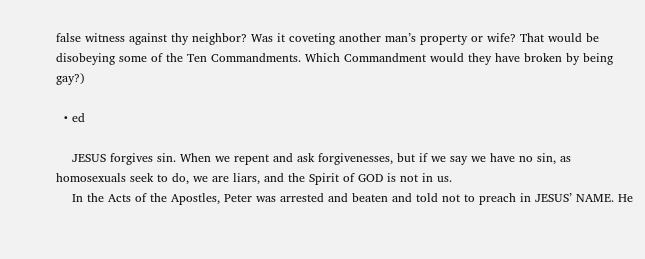false witness against thy neighbor? Was it coveting another man’s property or wife? That would be disobeying some of the Ten Commandments. Which Commandment would they have broken by being gay?)

  • ed

    JESUS forgives sin. When we repent and ask forgivenesses, but if we say we have no sin, as homosexuals seek to do, we are liars, and the Spirit of GOD is not in us.
    In the Acts of the Apostles, Peter was arrested and beaten and told not to preach in JESUS’ NAME. He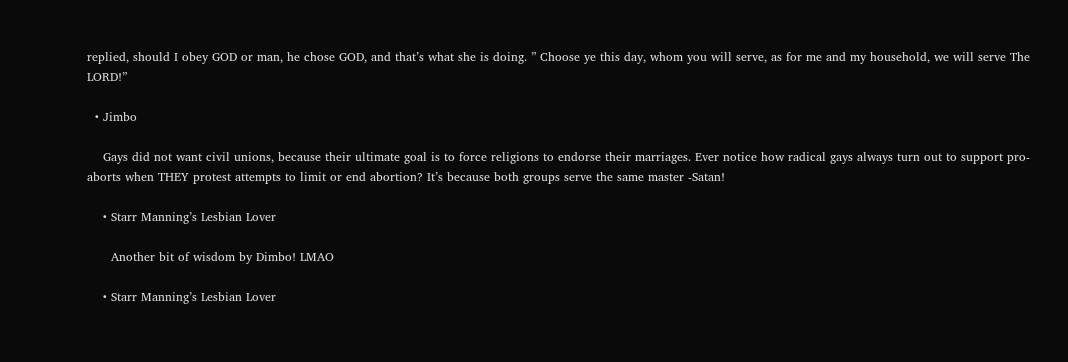replied, should I obey GOD or man, he chose GOD, and that’s what she is doing. ” Choose ye this day, whom you will serve, as for me and my household, we will serve The LORD!”

  • Jimbo

    Gays did not want civil unions, because their ultimate goal is to force religions to endorse their marriages. Ever notice how radical gays always turn out to support pro-aborts when THEY protest attempts to limit or end abortion? It’s because both groups serve the same master -Satan!

    • Starr Manning’s Lesbian Lover

      Another bit of wisdom by Dimbo! LMAO

    • Starr Manning’s Lesbian Lover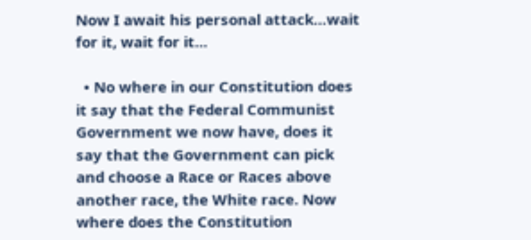Now I await his personal attack…wait for it, wait for it…

  • No where in our Constitution does it say that the Federal Communist Government we now have, does it say that the Government can pick and choose a Race or Races above another race, the White race. Now where does the Constitution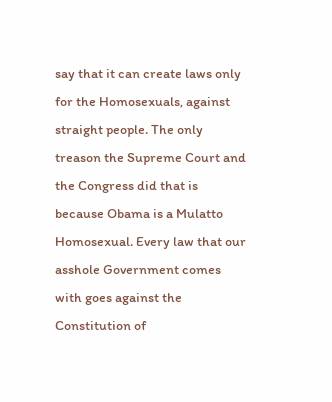say that it can create laws only for the Homosexuals, against straight people. The only treason the Supreme Court and the Congress did that is because Obama is a Mulatto Homosexual. Every law that our asshole Government comes with goes against the Constitution of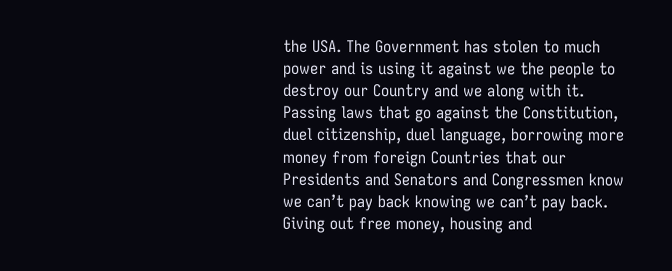the USA. The Government has stolen to much power and is using it against we the people to destroy our Country and we along with it. Passing laws that go against the Constitution, duel citizenship, duel language, borrowing more money from foreign Countries that our Presidents and Senators and Congressmen know we can’t pay back knowing we can’t pay back. Giving out free money, housing and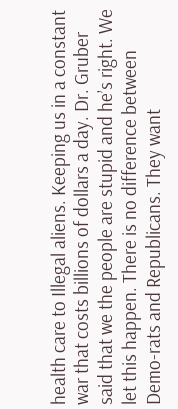health care to Illegal aliens. Keeping us in a constant war that costs billions of dollars a day. Dr. Gruber said that we the people are stupid and he’s right. We let this happen. There is no difference between Demo-rats and Republicans. They want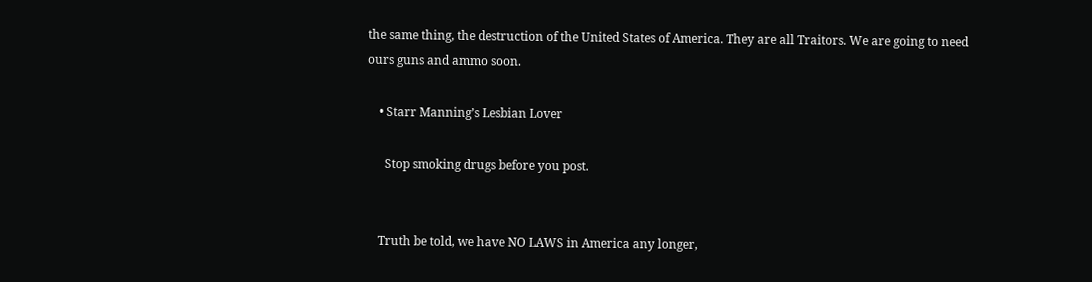the same thing, the destruction of the United States of America. They are all Traitors. We are going to need ours guns and ammo soon.

    • Starr Manning’s Lesbian Lover

      Stop smoking drugs before you post.


    Truth be told, we have NO LAWS in America any longer,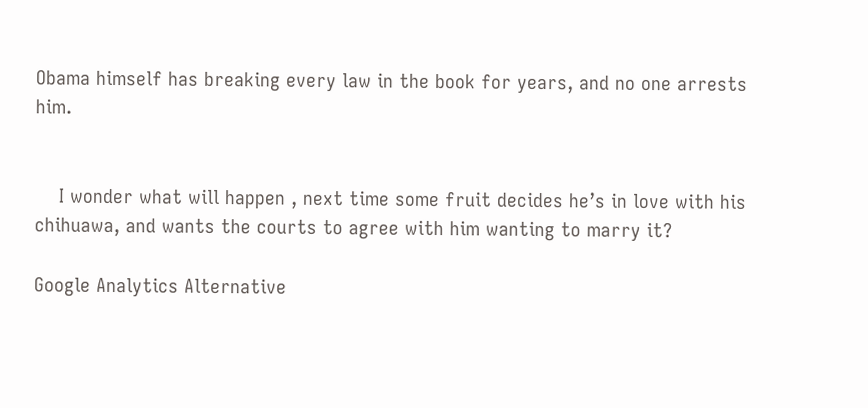Obama himself has breaking every law in the book for years, and no one arrests him.


    I wonder what will happen , next time some fruit decides he’s in love with his chihuawa, and wants the courts to agree with him wanting to marry it?

Google Analytics Alternative